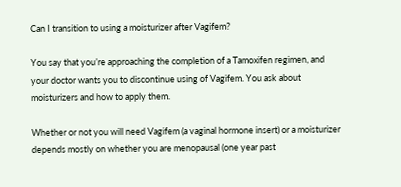Can I transition to using a moisturizer after Vagifem?

You say that you’re approaching the completion of a Tamoxifen regimen, and your doctor wants you to discontinue using of Vagifem. You ask about moisturizers and how to apply them.

Whether or not you will need Vagifem (a vaginal hormone insert) or a moisturizer depends mostly on whether you are menopausal (one year past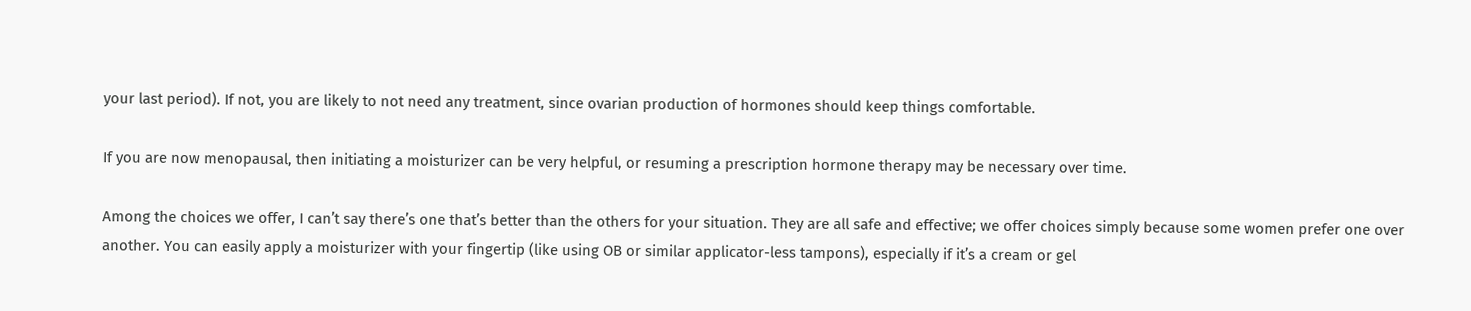your last period). If not, you are likely to not need any treatment, since ovarian production of hormones should keep things comfortable.

If you are now menopausal, then initiating a moisturizer can be very helpful, or resuming a prescription hormone therapy may be necessary over time.

Among the choices we offer, I can’t say there’s one that’s better than the others for your situation. They are all safe and effective; we offer choices simply because some women prefer one over another. You can easily apply a moisturizer with your fingertip (like using OB or similar applicator-less tampons), especially if it’s a cream or gel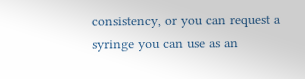consistency, or you can request a syringe you can use as an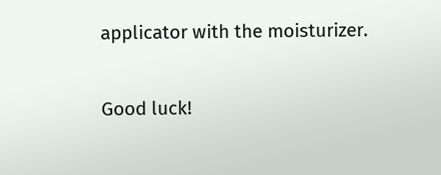applicator with the moisturizer.

Good luck!